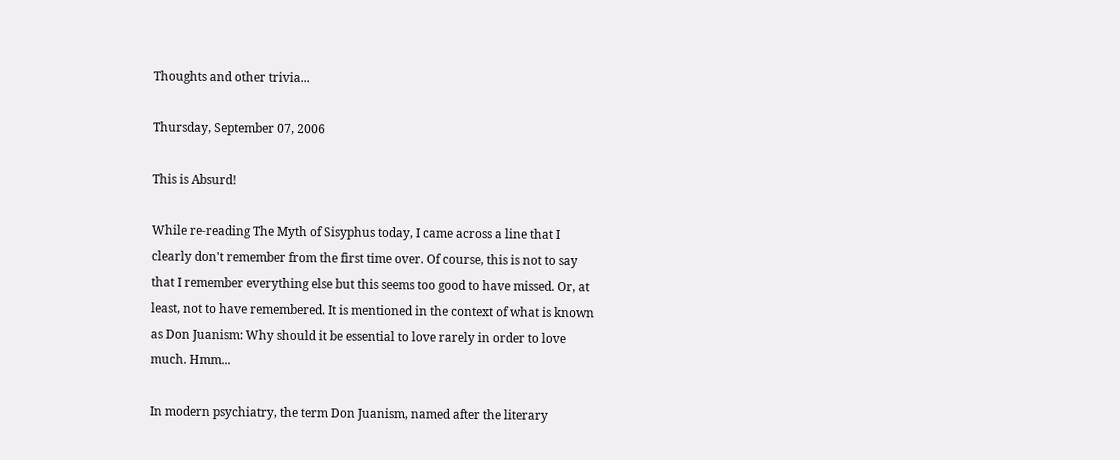Thoughts and other trivia...

Thursday, September 07, 2006

This is Absurd!

While re-reading The Myth of Sisyphus today, I came across a line that I clearly don't remember from the first time over. Of course, this is not to say that I remember everything else but this seems too good to have missed. Or, at least, not to have remembered. It is mentioned in the context of what is known as Don Juanism: Why should it be essential to love rarely in order to love much. Hmm...

In modern psychiatry, the term Don Juanism, named after the literary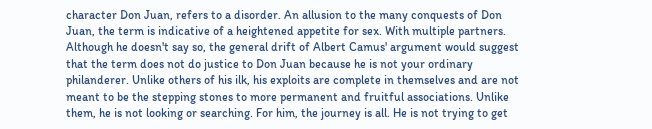character Don Juan, refers to a disorder. An allusion to the many conquests of Don Juan, the term is indicative of a heightened appetite for sex. With multiple partners. Although he doesn't say so, the general drift of Albert Camus' argument would suggest that the term does not do justice to Don Juan because he is not your ordinary philanderer. Unlike others of his ilk, his exploits are complete in themselves and are not meant to be the stepping stones to more permanent and fruitful associations. Unlike them, he is not looking or searching. For him, the journey is all. He is not trying to get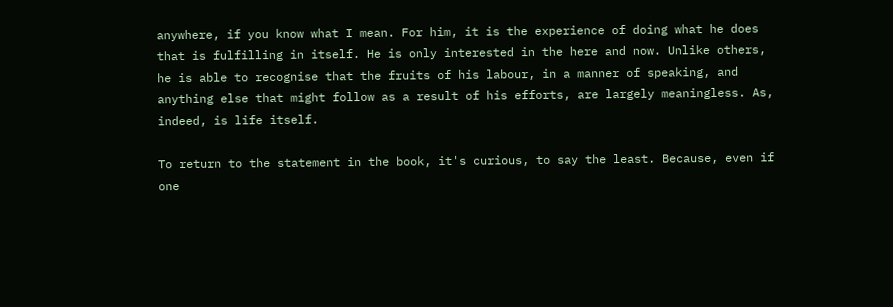anywhere, if you know what I mean. For him, it is the experience of doing what he does that is fulfilling in itself. He is only interested in the here and now. Unlike others, he is able to recognise that the fruits of his labour, in a manner of speaking, and anything else that might follow as a result of his efforts, are largely meaningless. As, indeed, is life itself.

To return to the statement in the book, it's curious, to say the least. Because, even if one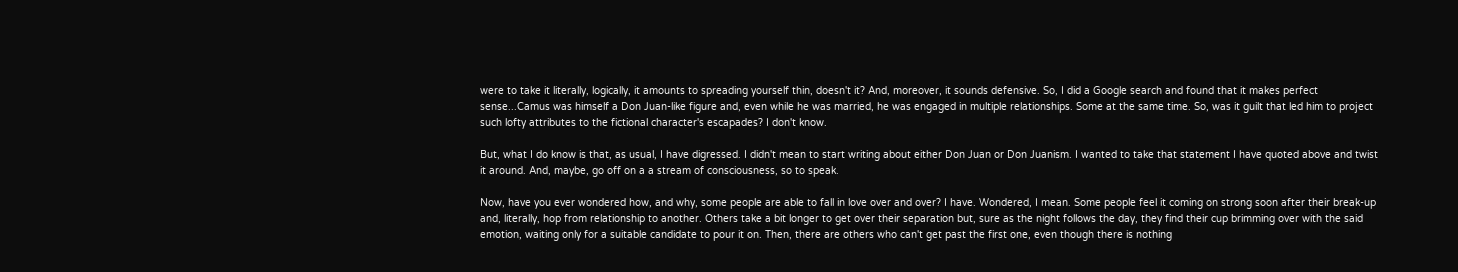were to take it literally, logically, it amounts to spreading yourself thin, doesn't it? And, moreover, it sounds defensive. So, I did a Google search and found that it makes perfect sense...Camus was himself a Don Juan-like figure and, even while he was married, he was engaged in multiple relationships. Some at the same time. So, was it guilt that led him to project such lofty attributes to the fictional character's escapades? I don't know.

But, what I do know is that, as usual, I have digressed. I didn't mean to start writing about either Don Juan or Don Juanism. I wanted to take that statement I have quoted above and twist it around. And, maybe, go off on a a stream of consciousness, so to speak.

Now, have you ever wondered how, and why, some people are able to fall in love over and over? I have. Wondered, I mean. Some people feel it coming on strong soon after their break-up and, literally, hop from relationship to another. Others take a bit longer to get over their separation but, sure as the night follows the day, they find their cup brimming over with the said emotion, waiting only for a suitable candidate to pour it on. Then, there are others who can't get past the first one, even though there is nothing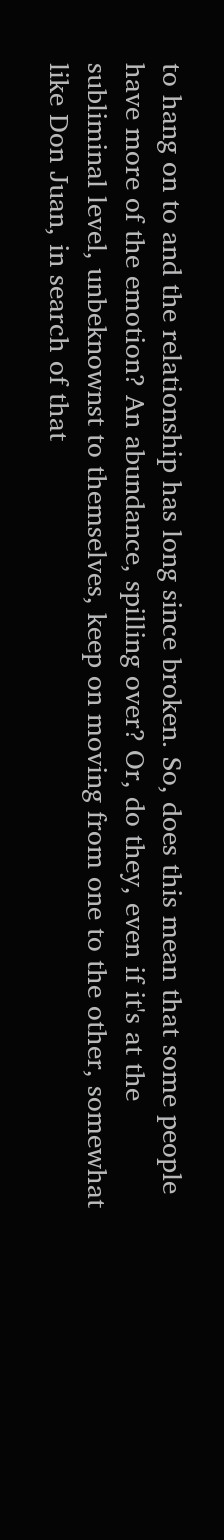to hang on to and the relationship has long since broken. So, does this mean that some people have more of the emotion? An abundance, spilling over? Or, do they, even if it's at the subliminal level, unbeknownst to themselves, keep on moving from one to the other, somewhat like Don Juan, in search of that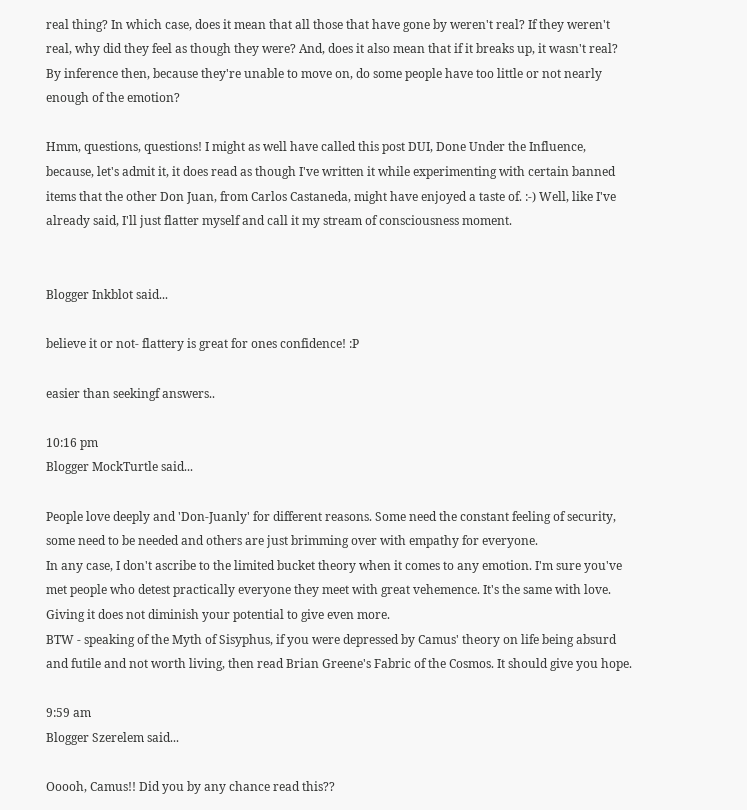real thing? In which case, does it mean that all those that have gone by weren't real? If they weren't real, why did they feel as though they were? And, does it also mean that if it breaks up, it wasn't real? By inference then, because they're unable to move on, do some people have too little or not nearly enough of the emotion?

Hmm, questions, questions! I might as well have called this post DUI, Done Under the Influence, because, let's admit it, it does read as though I've written it while experimenting with certain banned items that the other Don Juan, from Carlos Castaneda, might have enjoyed a taste of. :-) Well, like I've already said, I'll just flatter myself and call it my stream of consciousness moment.


Blogger Inkblot said...

believe it or not- flattery is great for ones confidence! :P

easier than seekingf answers..

10:16 pm
Blogger MockTurtle said...

People love deeply and 'Don-Juanly' for different reasons. Some need the constant feeling of security, some need to be needed and others are just brimming over with empathy for everyone.
In any case, I don't ascribe to the limited bucket theory when it comes to any emotion. I'm sure you've met people who detest practically everyone they meet with great vehemence. It's the same with love. Giving it does not diminish your potential to give even more.
BTW - speaking of the Myth of Sisyphus, if you were depressed by Camus' theory on life being absurd and futile and not worth living, then read Brian Greene's Fabric of the Cosmos. It should give you hope.

9:59 am
Blogger Szerelem said...

Ooooh, Camus!! Did you by any chance read this??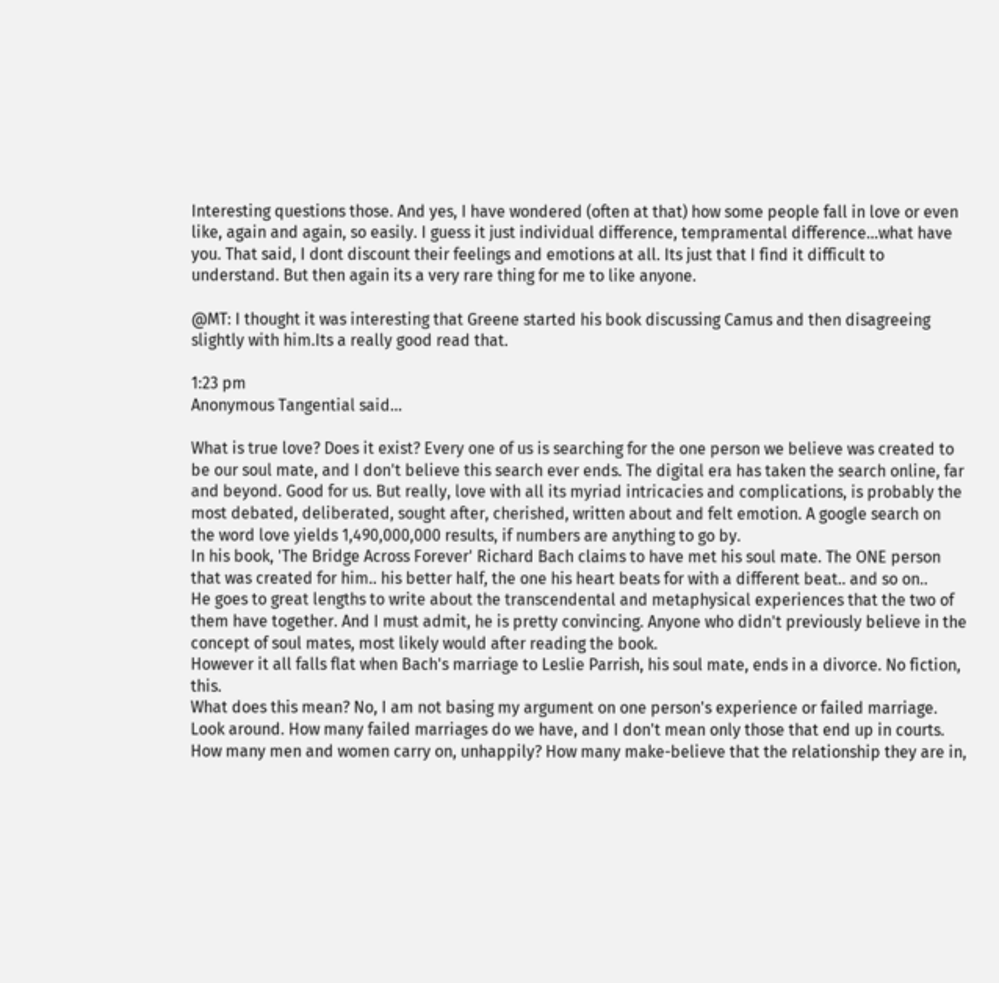Interesting questions those. And yes, I have wondered (often at that) how some people fall in love or even like, again and again, so easily. I guess it just individual difference, tempramental difference...what have you. That said, I dont discount their feelings and emotions at all. Its just that I find it difficult to understand. But then again its a very rare thing for me to like anyone.

@MT: I thought it was interesting that Greene started his book discussing Camus and then disagreeing slightly with him.Its a really good read that.

1:23 pm
Anonymous Tangential said...

What is true love? Does it exist? Every one of us is searching for the one person we believe was created to be our soul mate, and I don't believe this search ever ends. The digital era has taken the search online, far and beyond. Good for us. But really, love with all its myriad intricacies and complications, is probably the most debated, deliberated, sought after, cherished, written about and felt emotion. A google search on the word love yields 1,490,000,000 results, if numbers are anything to go by.
In his book, 'The Bridge Across Forever' Richard Bach claims to have met his soul mate. The ONE person that was created for him.. his better half, the one his heart beats for with a different beat.. and so on..
He goes to great lengths to write about the transcendental and metaphysical experiences that the two of them have together. And I must admit, he is pretty convincing. Anyone who didn't previously believe in the concept of soul mates, most likely would after reading the book.
However it all falls flat when Bach's marriage to Leslie Parrish, his soul mate, ends in a divorce. No fiction, this.
What does this mean? No, I am not basing my argument on one person's experience or failed marriage. Look around. How many failed marriages do we have, and I don't mean only those that end up in courts. How many men and women carry on, unhappily? How many make-believe that the relationship they are in,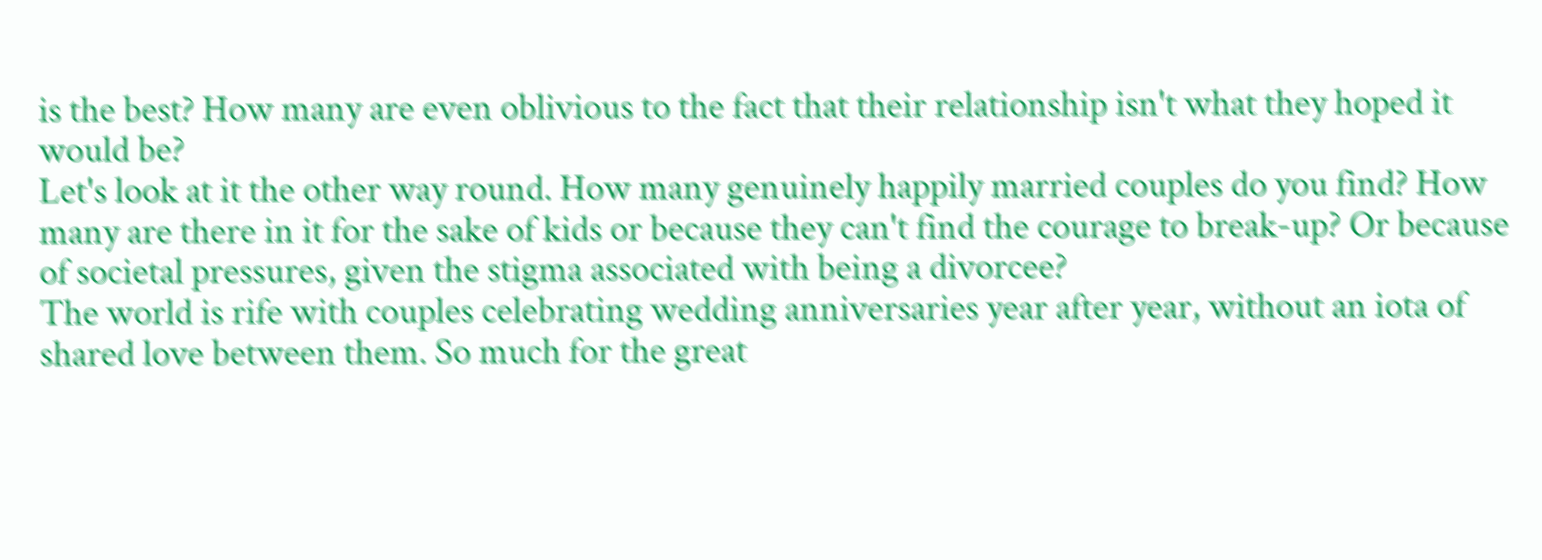is the best? How many are even oblivious to the fact that their relationship isn't what they hoped it would be?
Let's look at it the other way round. How many genuinely happily married couples do you find? How many are there in it for the sake of kids or because they can't find the courage to break-up? Or because of societal pressures, given the stigma associated with being a divorcee?
The world is rife with couples celebrating wedding anniversaries year after year, without an iota of shared love between them. So much for the great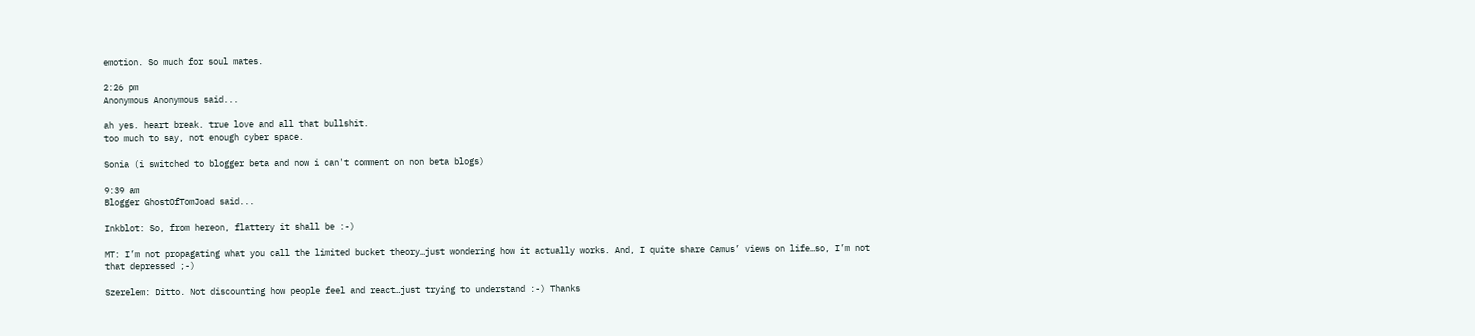emotion. So much for soul mates.

2:26 pm
Anonymous Anonymous said...

ah yes. heart break. true love and all that bullshit.
too much to say, not enough cyber space.

Sonia (i switched to blogger beta and now i can't comment on non beta blogs)

9:39 am
Blogger GhostOfTomJoad said...

Inkblot: So, from hereon, flattery it shall be :-)

MT: I’m not propagating what you call the limited bucket theory…just wondering how it actually works. And, I quite share Camus’ views on life…so, I’m not that depressed ;-)

Szerelem: Ditto. Not discounting how people feel and react…just trying to understand :-) Thanks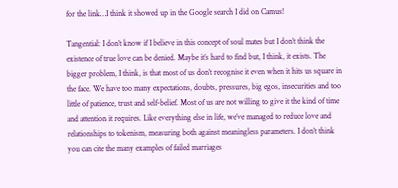for the link…I think it showed up in the Google search I did on Camus!

Tangential: I don’t know if I believe in this concept of soul mates but I don’t think the existence of true love can be denied. Maybe it’s hard to find but, I think, it exists. The bigger problem, I think, is that most of us don’t recognise it even when it hits us square in the face. We have too many expectations, doubts, pressures, big egos, insecurities and too little of patience, trust and self-belief. Most of us are not willing to give it the kind of time and attention it requires. Like everything else in life, we’ve managed to reduce love and relationships to tokenism, measuring both against meaningless parameters. I don’t think you can cite the many examples of failed marriages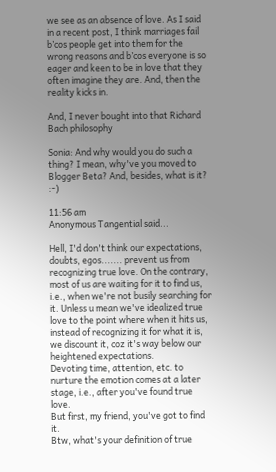we see as an absence of love. As I said in a recent post, I think marriages fail b’cos people get into them for the wrong reasons and b’cos everyone is so eager and keen to be in love that they often imagine they are. And, then the reality kicks in.

And, I never bought into that Richard Bach philosophy

Sonia: And why would you do such a thing? I mean, why've you moved to Blogger Beta? And, besides, what is it? :-)

11:56 am
Anonymous Tangential said...

Hell, I'd don't think our expectations, doubts, egos....... prevent us from recognizing true love. On the contrary, most of us are waiting for it to find us, i.e., when we're not busily searching for it. Unless u mean we've idealized true love to the point where when it hits us, instead of recognizing it for what it is, we discount it, coz it's way below our heightened expectations.
Devoting time, attention, etc. to nurture the emotion comes at a later stage, i.e., after you've found true love.
But first, my friend, you've got to find it.
Btw, what's your definition of true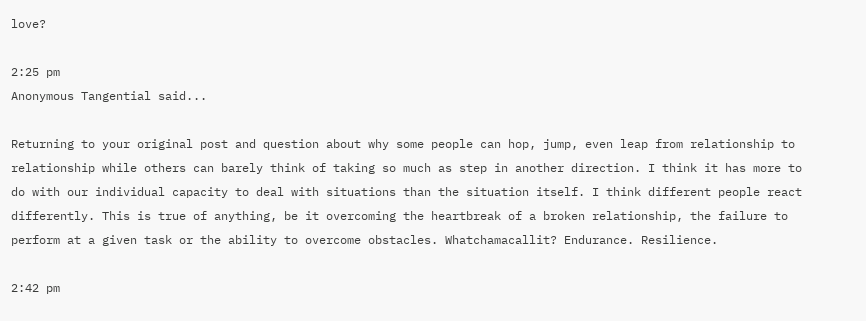love?

2:25 pm
Anonymous Tangential said...

Returning to your original post and question about why some people can hop, jump, even leap from relationship to relationship while others can barely think of taking so much as step in another direction. I think it has more to do with our individual capacity to deal with situations than the situation itself. I think different people react differently. This is true of anything, be it overcoming the heartbreak of a broken relationship, the failure to perform at a given task or the ability to overcome obstacles. Whatchamacallit? Endurance. Resilience.

2:42 pm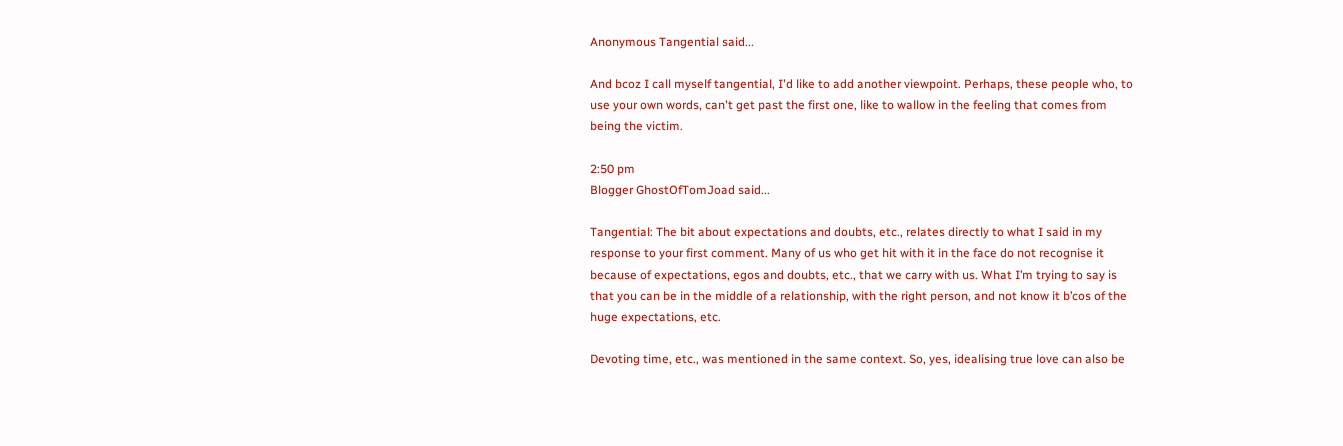Anonymous Tangential said...

And bcoz I call myself tangential, I'd like to add another viewpoint. Perhaps, these people who, to use your own words, can't get past the first one, like to wallow in the feeling that comes from being the victim.

2:50 pm
Blogger GhostOfTomJoad said...

Tangential: The bit about expectations and doubts, etc., relates directly to what I said in my response to your first comment. Many of us who get hit with it in the face do not recognise it because of expectations, egos and doubts, etc., that we carry with us. What I’m trying to say is that you can be in the middle of a relationship, with the right person, and not know it b’cos of the huge expectations, etc.

Devoting time, etc., was mentioned in the same context. So, yes, idealising true love can also be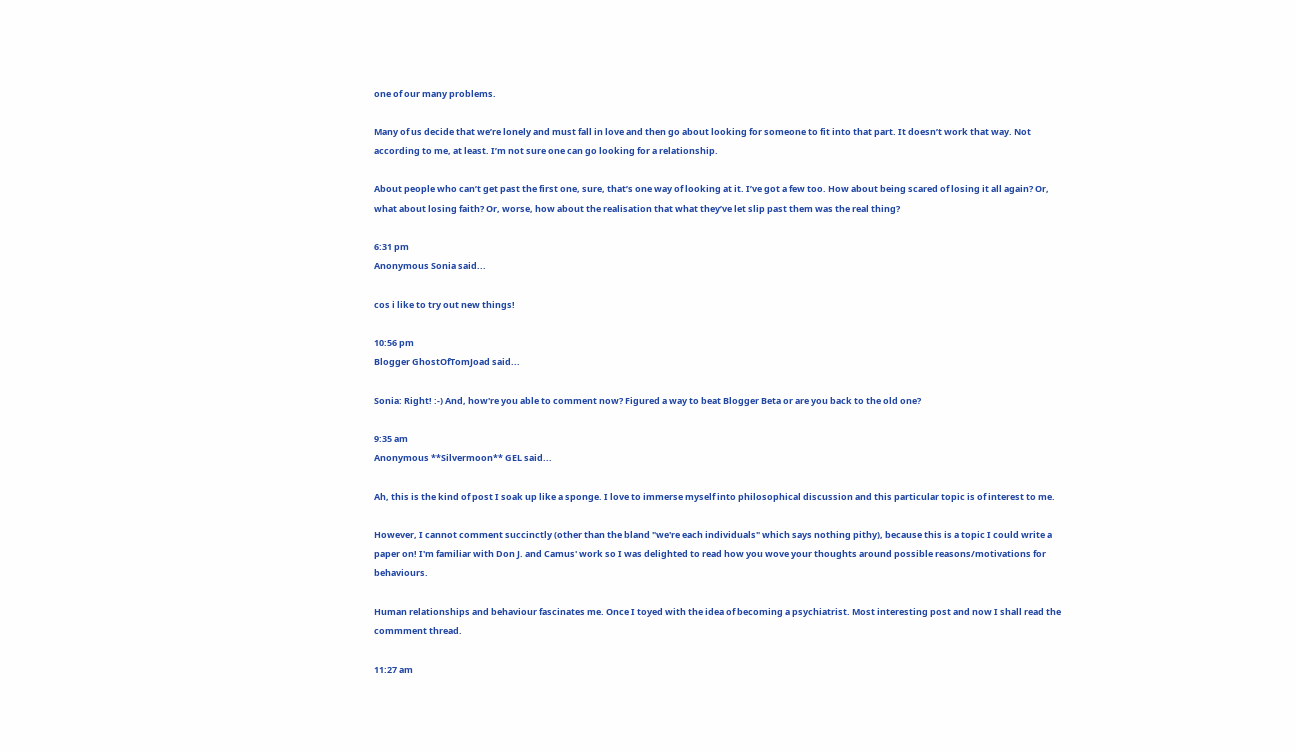one of our many problems.

Many of us decide that we’re lonely and must fall in love and then go about looking for someone to fit into that part. It doesn’t work that way. Not according to me, at least. I’m not sure one can go looking for a relationship.

About people who can’t get past the first one, sure, that’s one way of looking at it. I’ve got a few too. How about being scared of losing it all again? Or, what about losing faith? Or, worse, how about the realisation that what they’ve let slip past them was the real thing?

6:31 pm
Anonymous Sonia said...

cos i like to try out new things!

10:56 pm
Blogger GhostOfTomJoad said...

Sonia: Right! :-) And, how're you able to comment now? Figured a way to beat Blogger Beta or are you back to the old one?

9:35 am
Anonymous **Silvermoon** GEL said...

Ah, this is the kind of post I soak up like a sponge. I love to immerse myself into philosophical discussion and this particular topic is of interest to me.

However, I cannot comment succinctly (other than the bland "we're each individuals" which says nothing pithy), because this is a topic I could write a paper on! I'm familiar with Don J. and Camus' work so I was delighted to read how you wove your thoughts around possible reasons/motivations for behaviours.

Human relationships and behaviour fascinates me. Once I toyed with the idea of becoming a psychiatrist. Most interesting post and now I shall read the commment thread.

11:27 am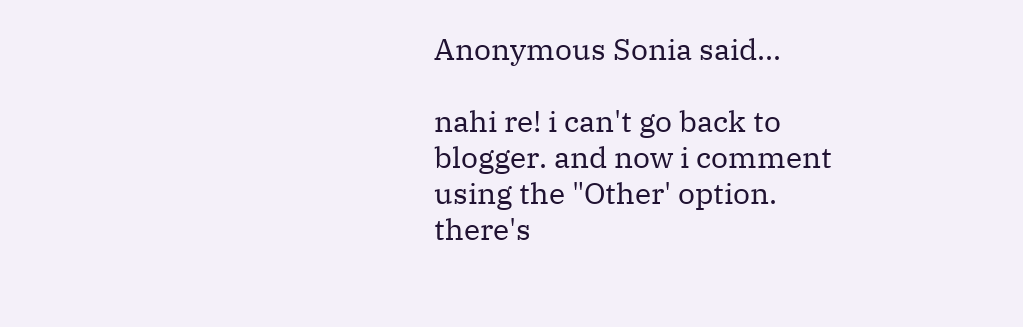Anonymous Sonia said...

nahi re! i can't go back to blogger. and now i comment using the "Other' option. there's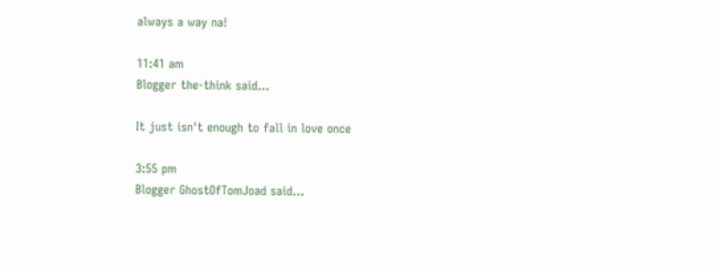always a way na!

11:41 am
Blogger the-think said...

It just isn't enough to fall in love once

3:55 pm
Blogger GhostOfTomJoad said...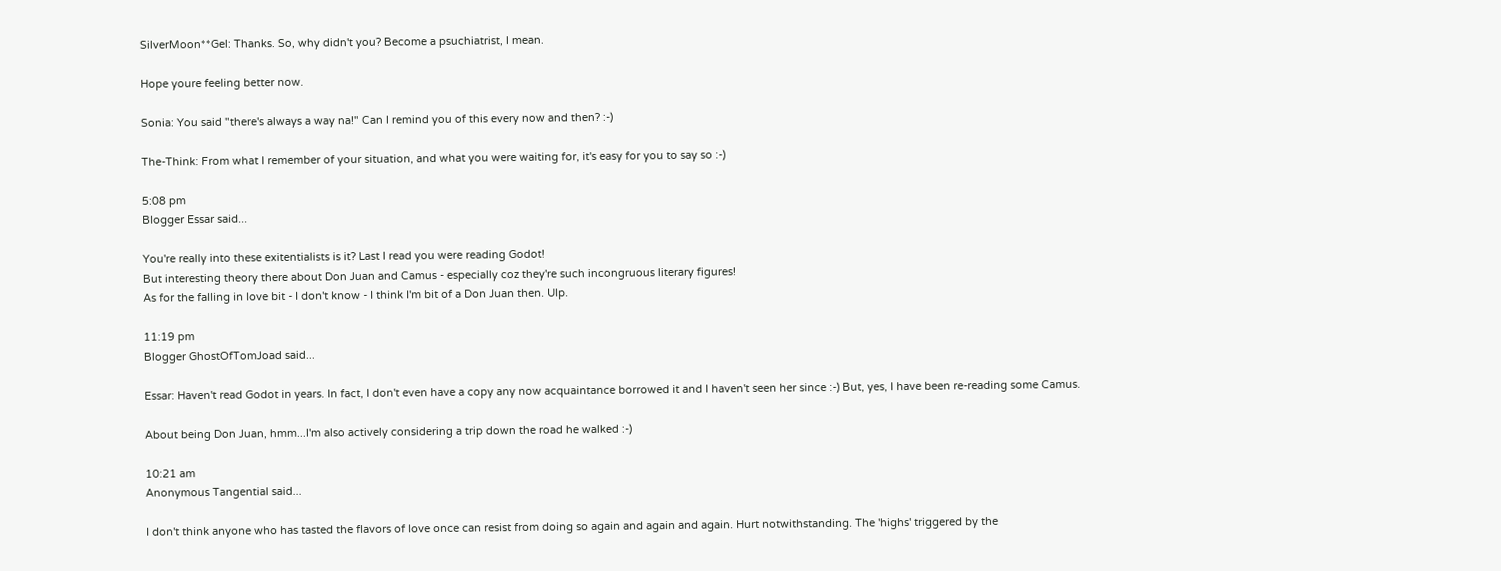SilverMoon**Gel: Thanks. So, why didn't you? Become a psuchiatrist, I mean.

Hope youre feeling better now.

Sonia: You said "there's always a way na!" Can I remind you of this every now and then? :-)

The-Think: From what I remember of your situation, and what you were waiting for, it's easy for you to say so :-)

5:08 pm
Blogger Essar said...

You're really into these exitentialists is it? Last I read you were reading Godot!
But interesting theory there about Don Juan and Camus - especially coz they're such incongruous literary figures!
As for the falling in love bit - I don't know - I think I'm bit of a Don Juan then. Ulp.

11:19 pm
Blogger GhostOfTomJoad said...

Essar: Haven't read Godot in years. In fact, I don't even have a copy any now acquaintance borrowed it and I haven't seen her since :-) But, yes, I have been re-reading some Camus.

About being Don Juan, hmm...I'm also actively considering a trip down the road he walked :-)

10:21 am
Anonymous Tangential said...

I don't think anyone who has tasted the flavors of love once can resist from doing so again and again and again. Hurt notwithstanding. The 'highs' triggered by the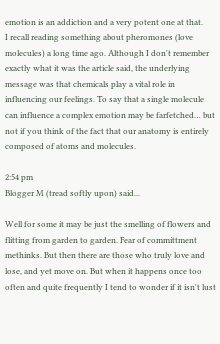emotion is an addiction and a very potent one at that.
I recall reading something about pheromones (love molecules) a long time ago. Although I don't remember exactly what it was the article said, the underlying message was that chemicals play a vital role in influencing our feelings. To say that a single molecule can influence a complex emotion may be farfetched… but not if you think of the fact that our anatomy is entirely composed of atoms and molecules.

2:54 pm
Blogger M (tread softly upon) said...

Well for some it may be just the smelling of flowers and flitting from garden to garden. Fear of committment methinks. But then there are those who truly love and lose, and yet move on. But when it happens once too often and quite frequently I tend to wonder if it isn't lust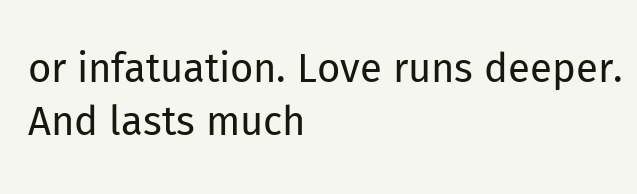or infatuation. Love runs deeper. And lasts much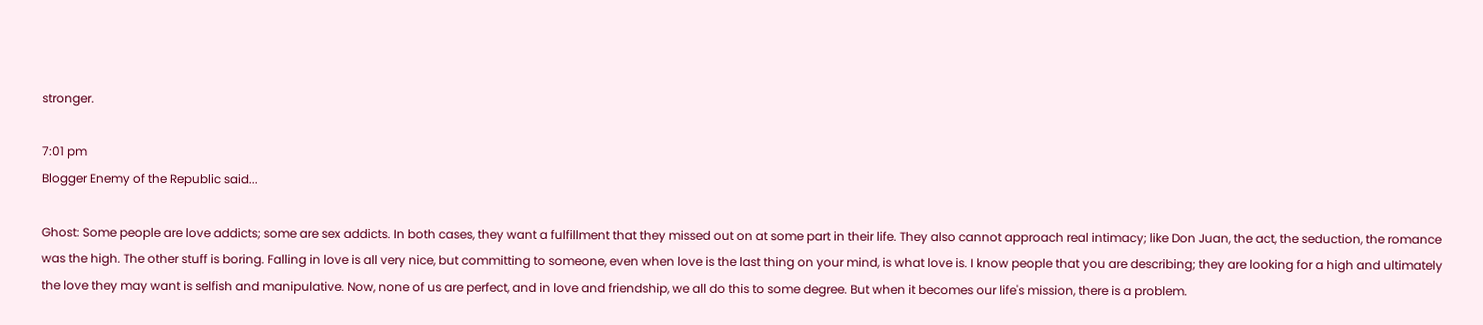stronger.

7:01 pm
Blogger Enemy of the Republic said...

Ghost: Some people are love addicts; some are sex addicts. In both cases, they want a fulfillment that they missed out on at some part in their life. They also cannot approach real intimacy; like Don Juan, the act, the seduction, the romance was the high. The other stuff is boring. Falling in love is all very nice, but committing to someone, even when love is the last thing on your mind, is what love is. I know people that you are describing; they are looking for a high and ultimately the love they may want is selfish and manipulative. Now, none of us are perfect, and in love and friendship, we all do this to some degree. But when it becomes our life's mission, there is a problem.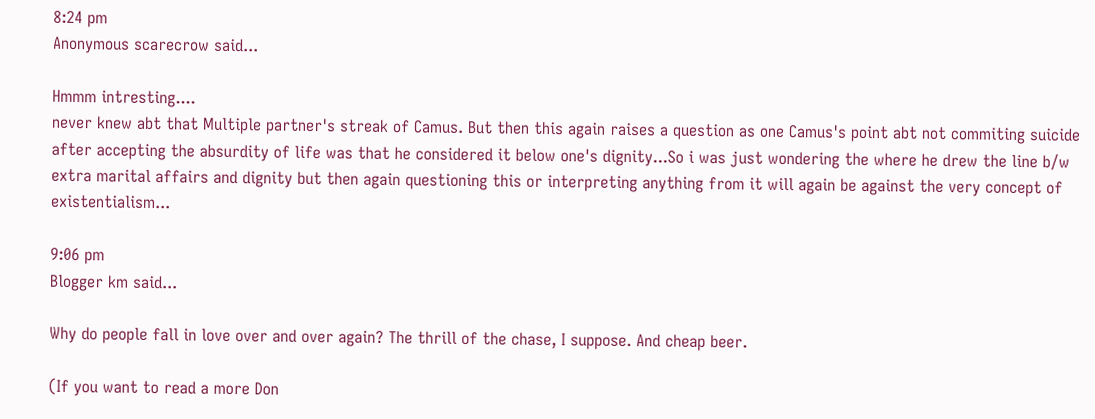8:24 pm
Anonymous scarecrow said...

Hmmm intresting....
never knew abt that Multiple partner's streak of Camus. But then this again raises a question as one Camus's point abt not commiting suicide after accepting the absurdity of life was that he considered it below one's dignity...So i was just wondering the where he drew the line b/w extra marital affairs and dignity but then again questioning this or interpreting anything from it will again be against the very concept of existentialism...

9:06 pm
Blogger km said...

Why do people fall in love over and over again? The thrill of the chase, I suppose. And cheap beer.

(If you want to read a more Don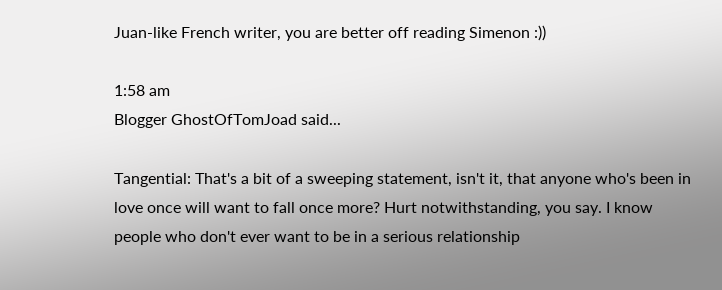Juan-like French writer, you are better off reading Simenon :))

1:58 am
Blogger GhostOfTomJoad said...

Tangential: That's a bit of a sweeping statement, isn't it, that anyone who's been in love once will want to fall once more? Hurt notwithstanding, you say. I know people who don't ever want to be in a serious relationship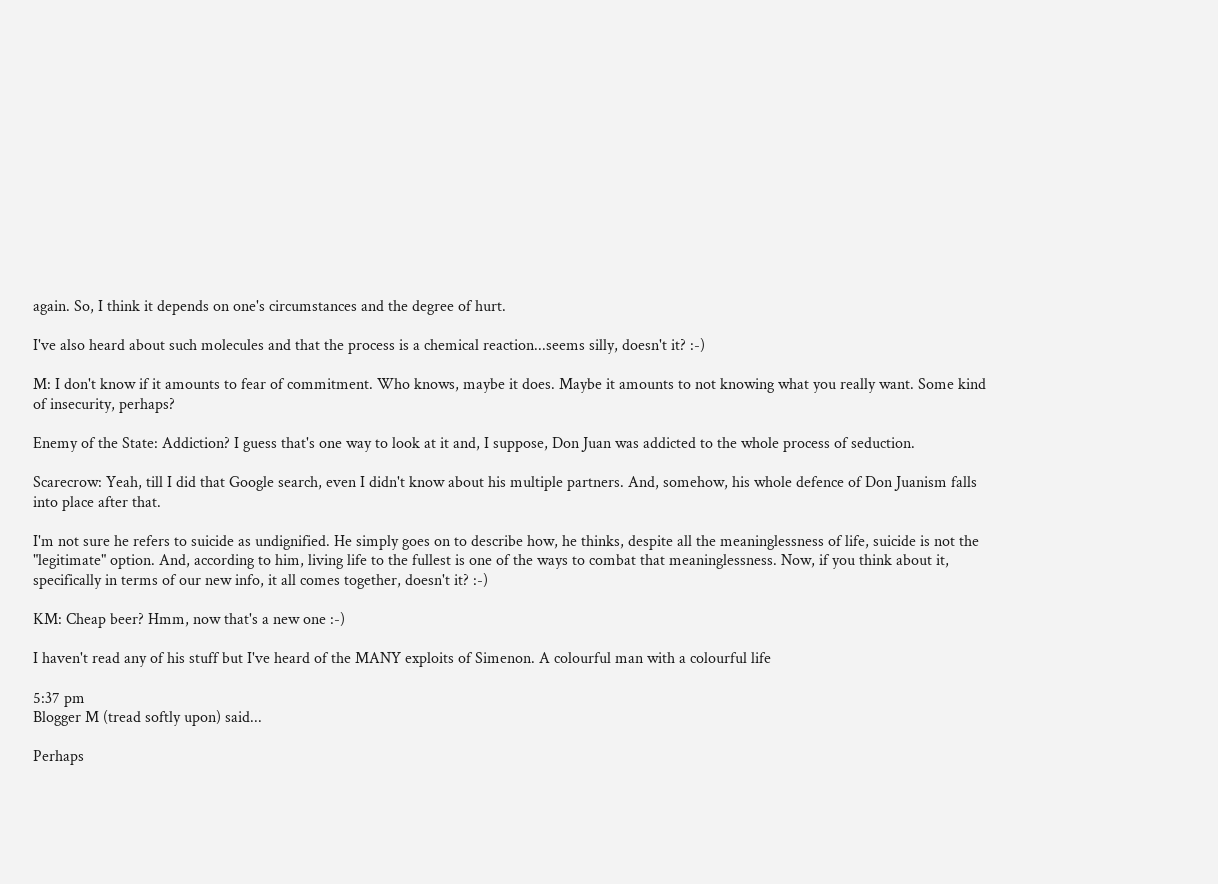again. So, I think it depends on one's circumstances and the degree of hurt.

I've also heard about such molecules and that the process is a chemical reaction...seems silly, doesn't it? :-)

M: I don't know if it amounts to fear of commitment. Who knows, maybe it does. Maybe it amounts to not knowing what you really want. Some kind of insecurity, perhaps?

Enemy of the State: Addiction? I guess that's one way to look at it and, I suppose, Don Juan was addicted to the whole process of seduction.

Scarecrow: Yeah, till I did that Google search, even I didn't know about his multiple partners. And, somehow, his whole defence of Don Juanism falls into place after that.

I'm not sure he refers to suicide as undignified. He simply goes on to describe how, he thinks, despite all the meaninglessness of life, suicide is not the "legitimate" option. And, according to him, living life to the fullest is one of the ways to combat that meaninglessness. Now, if you think about it, specifically in terms of our new info, it all comes together, doesn't it? :-)

KM: Cheap beer? Hmm, now that's a new one :-)

I haven't read any of his stuff but I've heard of the MANY exploits of Simenon. A colourful man with a colourful life

5:37 pm
Blogger M (tread softly upon) said...

Perhaps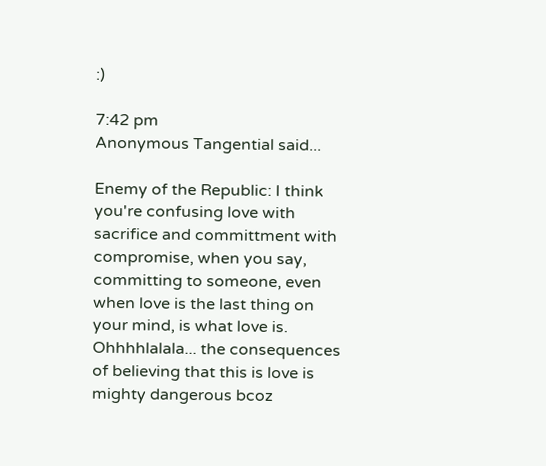:)

7:42 pm
Anonymous Tangential said...

Enemy of the Republic: I think you're confusing love with sacrifice and committment with compromise, when you say, committing to someone, even when love is the last thing on your mind, is what love is.
Ohhhhlalala... the consequences of believing that this is love is mighty dangerous bcoz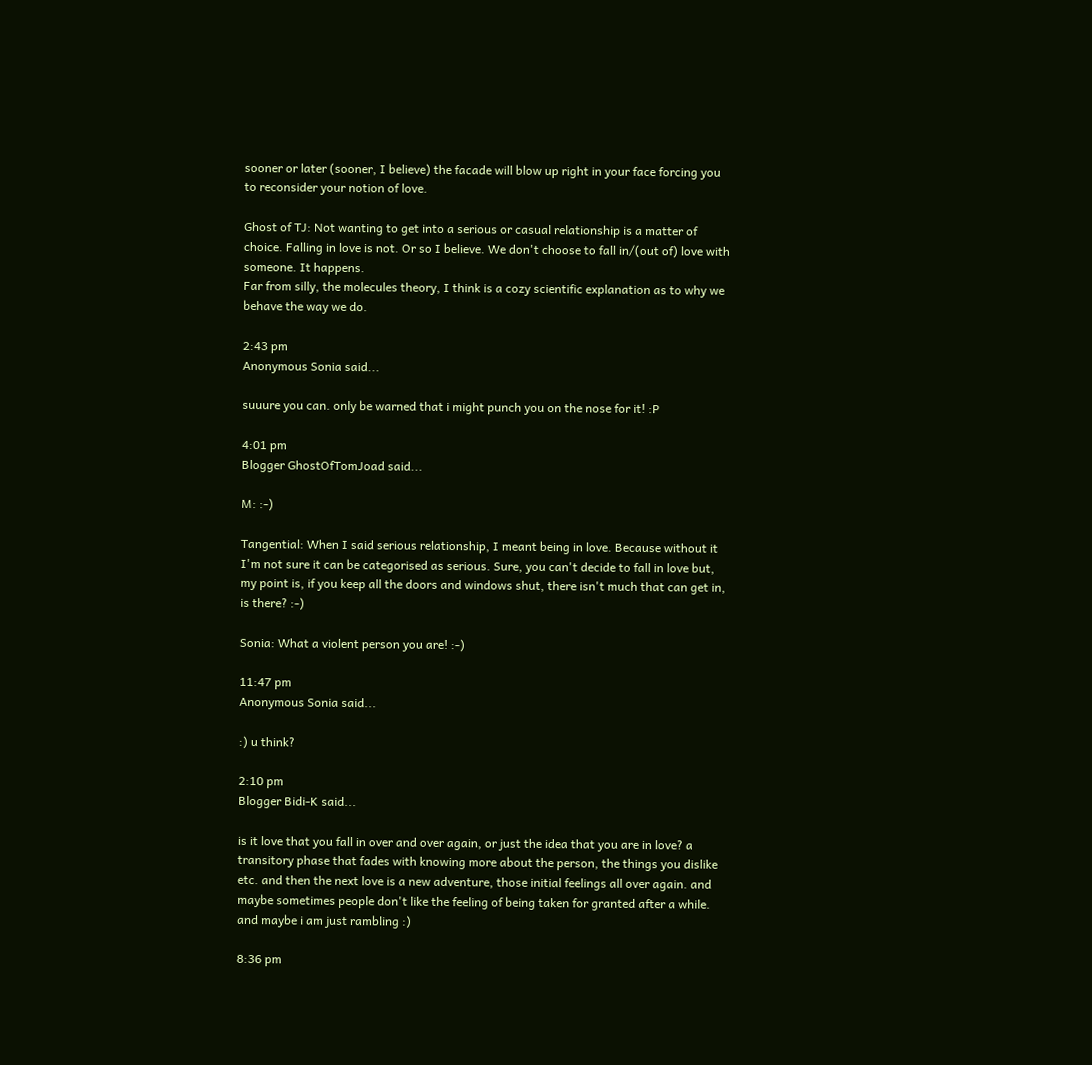sooner or later (sooner, I believe) the facade will blow up right in your face forcing you to reconsider your notion of love.

Ghost of TJ: Not wanting to get into a serious or casual relationship is a matter of choice. Falling in love is not. Or so I believe. We don't choose to fall in/(out of) love with someone. It happens.
Far from silly, the molecules theory, I think is a cozy scientific explanation as to why we behave the way we do.

2:43 pm
Anonymous Sonia said...

suuure you can. only be warned that i might punch you on the nose for it! :P

4:01 pm
Blogger GhostOfTomJoad said...

M: :-)

Tangential: When I said serious relationship, I meant being in love. Because without it I'm not sure it can be categorised as serious. Sure, you can't decide to fall in love but, my point is, if you keep all the doors and windows shut, there isn't much that can get in, is there? :-)

Sonia: What a violent person you are! :-)

11:47 pm
Anonymous Sonia said...

:) u think?

2:10 pm
Blogger Bidi-K said...

is it love that you fall in over and over again, or just the idea that you are in love? a transitory phase that fades with knowing more about the person, the things you dislike etc. and then the next love is a new adventure, those initial feelings all over again. and maybe sometimes people don't like the feeling of being taken for granted after a while. and maybe i am just rambling :)

8:36 pm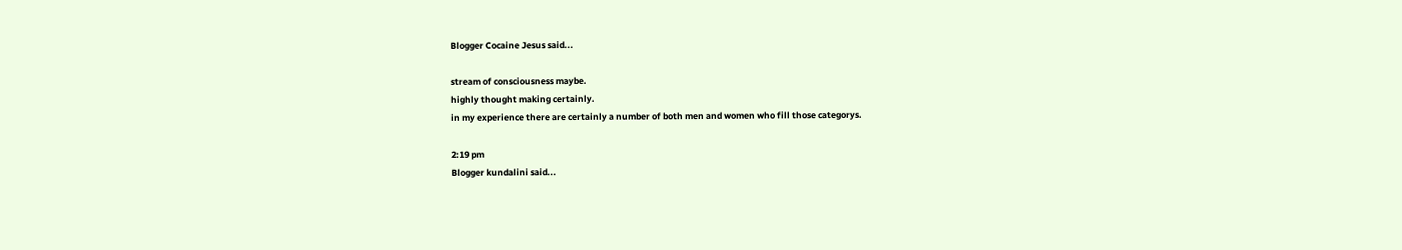Blogger Cocaine Jesus said...

stream of consciousness maybe.
highly thought making certainly.
in my experience there are certainly a number of both men and women who fill those categorys.

2:19 pm
Blogger kundalini said...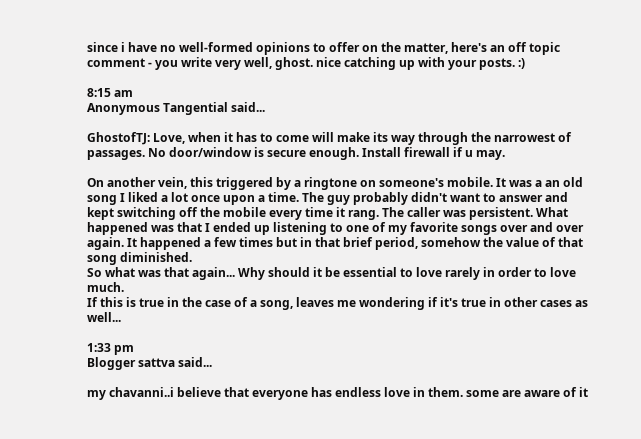since i have no well-formed opinions to offer on the matter, here's an off topic comment - you write very well, ghost. nice catching up with your posts. :)

8:15 am
Anonymous Tangential said...

GhostofTJ: Love, when it has to come will make its way through the narrowest of passages. No door/window is secure enough. Install firewall if u may.

On another vein, this triggered by a ringtone on someone's mobile. It was a an old song I liked a lot once upon a time. The guy probably didn't want to answer and kept switching off the mobile every time it rang. The caller was persistent. What happened was that I ended up listening to one of my favorite songs over and over again. It happened a few times but in that brief period, somehow the value of that song diminished.
So what was that again... Why should it be essential to love rarely in order to love much.
If this is true in the case of a song, leaves me wondering if it's true in other cases as well...

1:33 pm
Blogger sattva said...

my chavanni..i believe that everyone has endless love in them. some are aware of it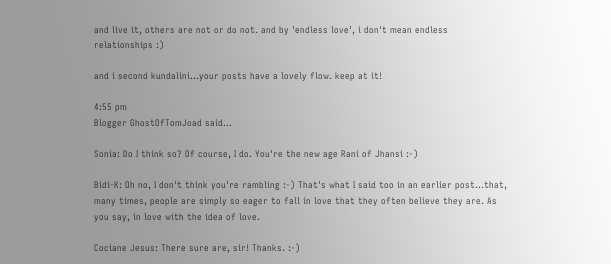and live it, others are not or do not. and by 'endless love', i don't mean endless relationships :)

and i second kundalini...your posts have a lovely flow. keep at it!

4:55 pm
Blogger GhostOfTomJoad said...

Sonia: Do I think so? Of course, I do. You're the new age Rani of Jhansi :-)

Bidi-K: Oh no, I don't think you're rambling :-) That's what I said too in an earlier post...that, many times, people are simply so eager to fall in love that they often believe they are. As you say, in love with the idea of love.

Cociane Jesus: There sure are, sir! Thanks. :-)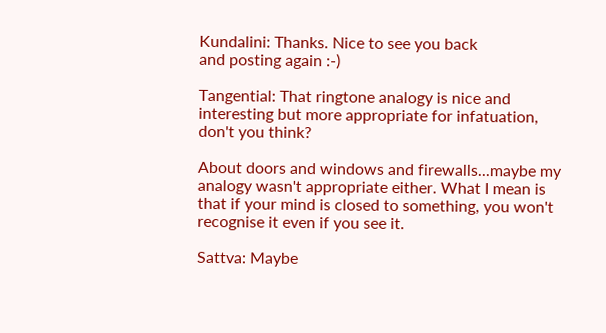Kundalini: Thanks. Nice to see you back
and posting again :-)

Tangential: That ringtone analogy is nice and interesting but more appropriate for infatuation, don't you think?

About doors and windows and firewalls...maybe my analogy wasn't appropriate either. What I mean is that if your mind is closed to something, you won't recognise it even if you see it.

Sattva: Maybe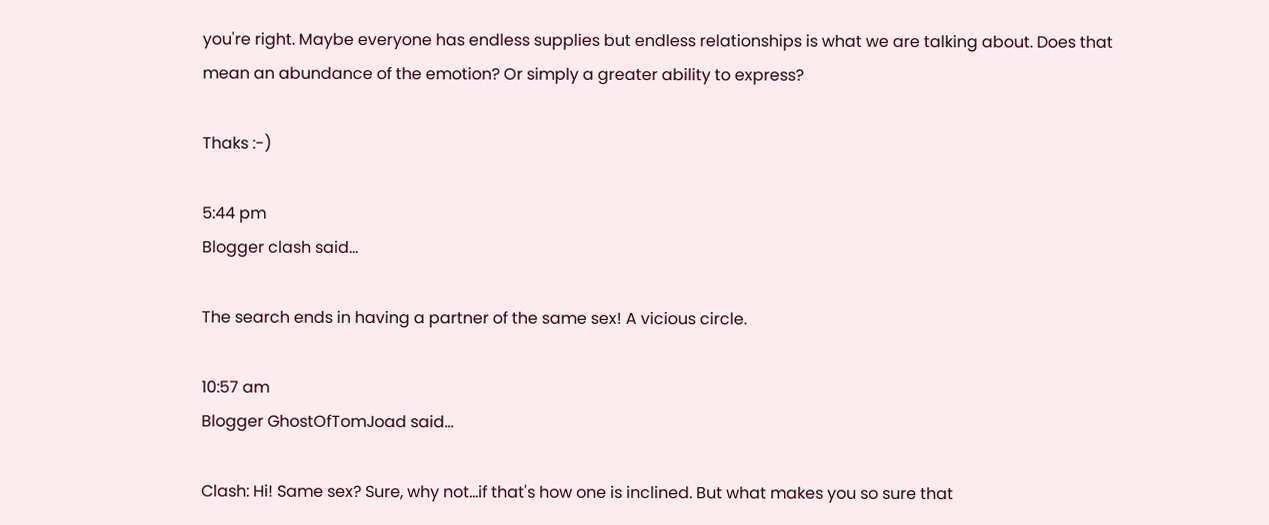you're right. Maybe everyone has endless supplies but endless relationships is what we are talking about. Does that mean an abundance of the emotion? Or simply a greater ability to express?

Thaks :-)

5:44 pm
Blogger clash said...

The search ends in having a partner of the same sex! A vicious circle.

10:57 am
Blogger GhostOfTomJoad said...

Clash: Hi! Same sex? Sure, why not...if that's how one is inclined. But what makes you so sure that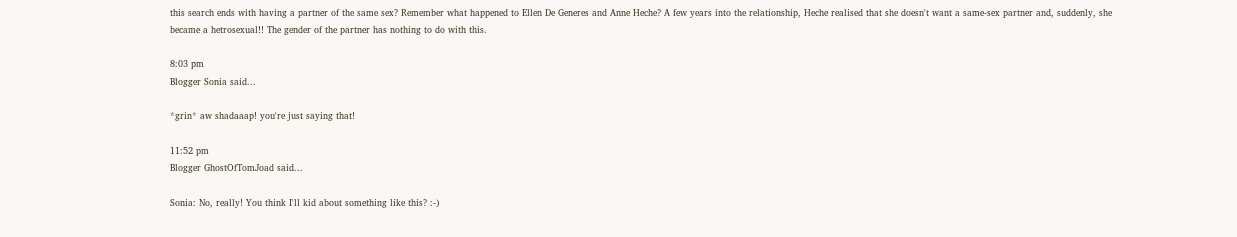this search ends with having a partner of the same sex? Remember what happened to Ellen De Generes and Anne Heche? A few years into the relationship, Heche realised that she doesn't want a same-sex partner and, suddenly, she became a hetrosexual!! The gender of the partner has nothing to do with this.

8:03 pm
Blogger Sonia said...

*grin* aw shadaaap! you're just saying that!

11:52 pm
Blogger GhostOfTomJoad said...

Sonia: No, really! You think I'll kid about something like this? :-)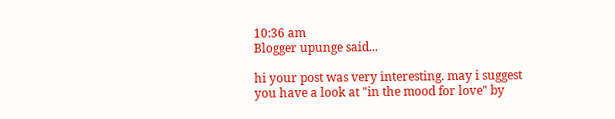10:36 am
Blogger upunge said...

hi your post was very interesting. may i suggest you have a look at "in the mood for love" by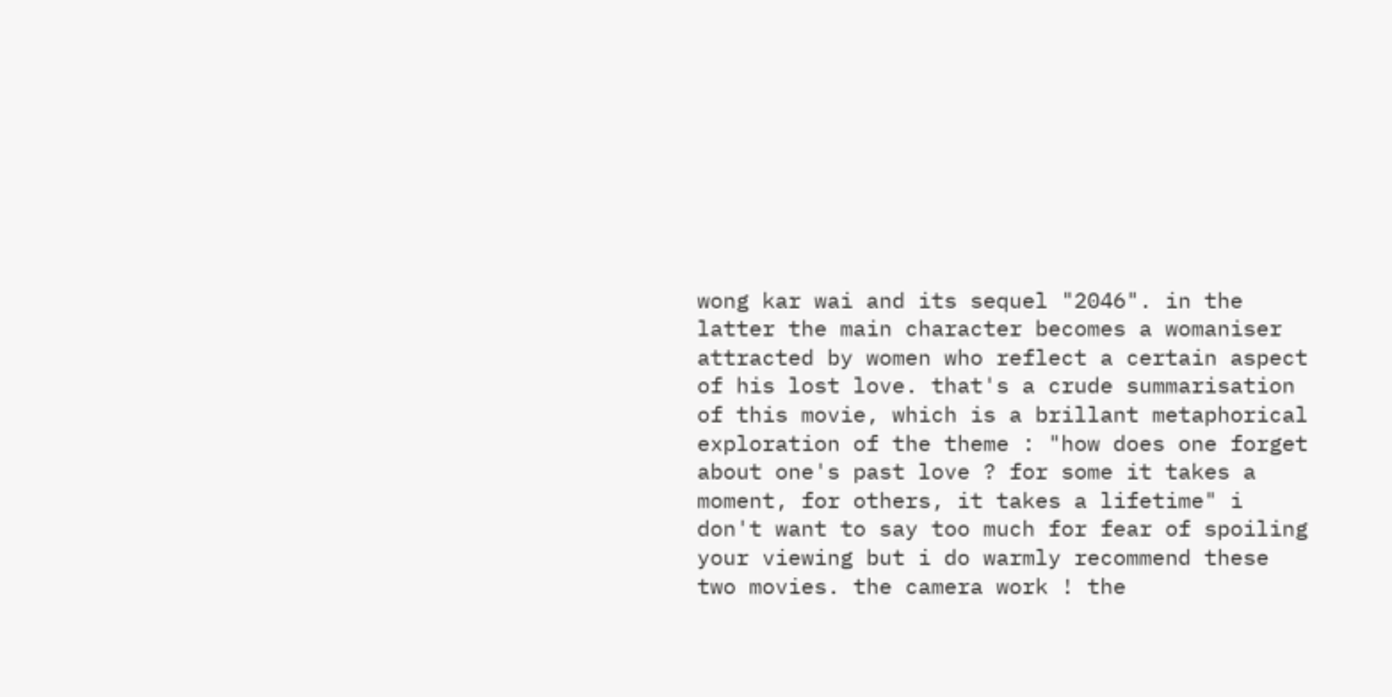wong kar wai and its sequel "2046". in the latter the main character becomes a womaniser attracted by women who reflect a certain aspect of his lost love. that's a crude summarisation of this movie, which is a brillant metaphorical exploration of the theme : "how does one forget about one's past love ? for some it takes a moment, for others, it takes a lifetime" i don't want to say too much for fear of spoiling your viewing but i do warmly recommend these two movies. the camera work ! the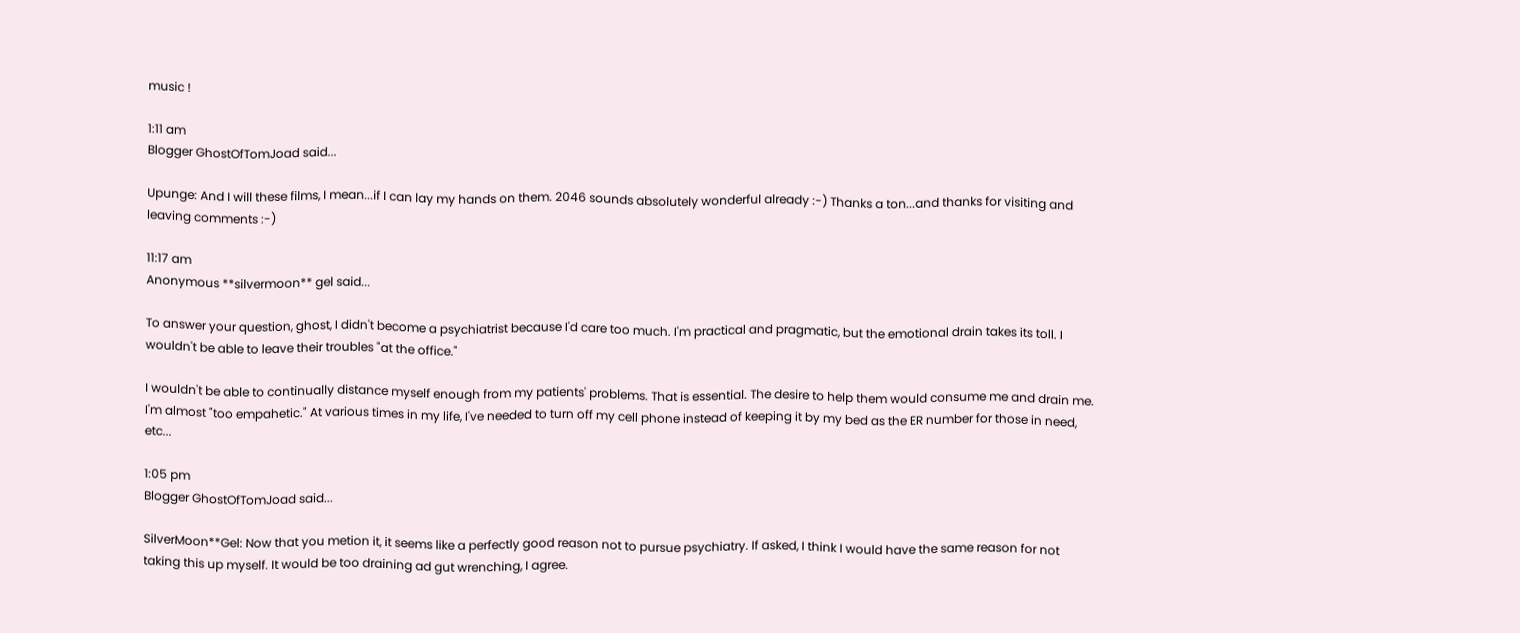music !

1:11 am
Blogger GhostOfTomJoad said...

Upunge: And I will these films, I mean...if I can lay my hands on them. 2046 sounds absolutely wonderful already :-) Thanks a ton...and thanks for visiting and leaving comments :-)

11:17 am
Anonymous **silvermoon** gel said...

To answer your question, ghost, I didn't become a psychiatrist because I'd care too much. I'm practical and pragmatic, but the emotional drain takes its toll. I wouldn't be able to leave their troubles "at the office."

I wouldn't be able to continually distance myself enough from my patients' problems. That is essential. The desire to help them would consume me and drain me. I'm almost "too empahetic." At various times in my life, I've needed to turn off my cell phone instead of keeping it by my bed as the ER number for those in need, etc...

1:05 pm
Blogger GhostOfTomJoad said...

SilverMoon**Gel: Now that you metion it, it seems like a perfectly good reason not to pursue psychiatry. If asked, I think I would have the same reason for not taking this up myself. It would be too draining ad gut wrenching, I agree.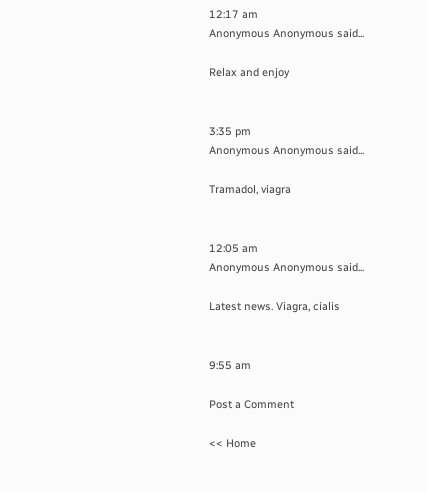12:17 am
Anonymous Anonymous said...

Relax and enjoy


3:35 pm
Anonymous Anonymous said...

Tramadol, viagra


12:05 am
Anonymous Anonymous said...

Latest news. Viagra, cialis


9:55 am

Post a Comment

<< Home